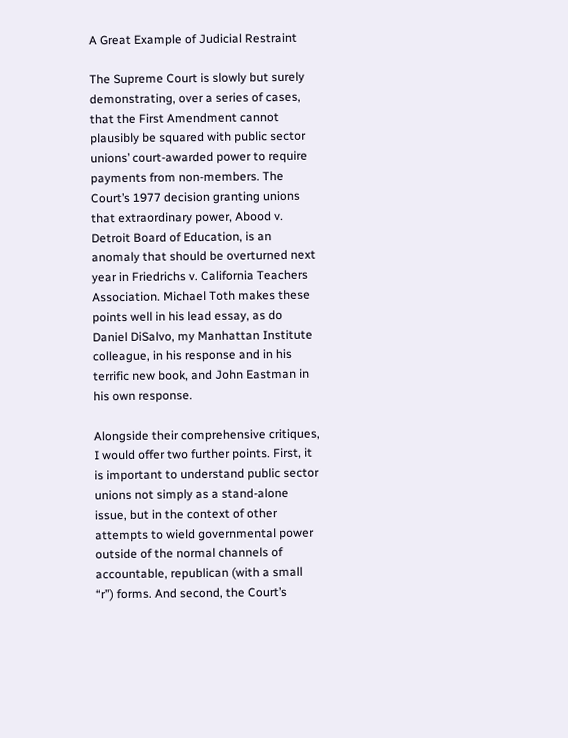A Great Example of Judicial Restraint

The Supreme Court is slowly but surely demonstrating, over a series of cases, that the First Amendment cannot plausibly be squared with public sector unions’ court-awarded power to require payments from non-members. The Court’s 1977 decision granting unions that extraordinary power, Abood v. Detroit Board of Education, is an anomaly that should be overturned next year in Friedrichs v. California Teachers Association. Michael Toth makes these points well in his lead essay, as do Daniel DiSalvo, my Manhattan Institute colleague, in his response and in his terrific new book, and John Eastman in his own response.

Alongside their comprehensive critiques, I would offer two further points. First, it is important to understand public sector unions not simply as a stand-alone issue, but in the context of other attempts to wield governmental power outside of the normal channels of accountable, republican (with a small “r”) forms. And second, the Court’s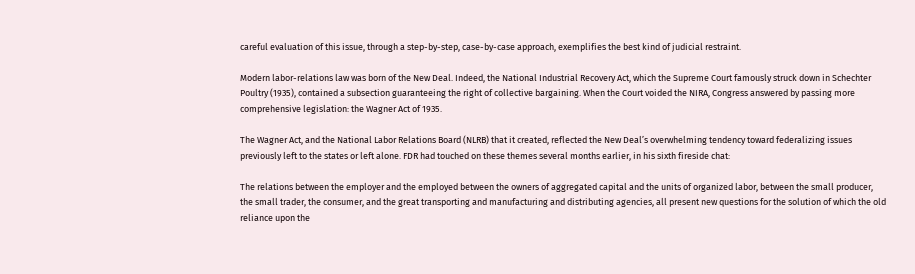careful evaluation of this issue, through a step-by-step, case-by-case approach, exemplifies the best kind of judicial restraint.

Modern labor-relations law was born of the New Deal. Indeed, the National Industrial Recovery Act, which the Supreme Court famously struck down in Schechter Poultry (1935), contained a subsection guaranteeing the right of collective bargaining. When the Court voided the NIRA, Congress answered by passing more comprehensive legislation: the Wagner Act of 1935.

The Wagner Act, and the National Labor Relations Board (NLRB) that it created, reflected the New Deal’s overwhelming tendency toward federalizing issues previously left to the states or left alone. FDR had touched on these themes several months earlier, in his sixth fireside chat:

The relations between the employer and the employed between the owners of aggregated capital and the units of organized labor, between the small producer, the small trader, the consumer, and the great transporting and manufacturing and distributing agencies, all present new questions for the solution of which the old reliance upon the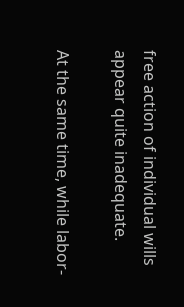free action of individual wills appear quite inadequate.

At the same time, while labor-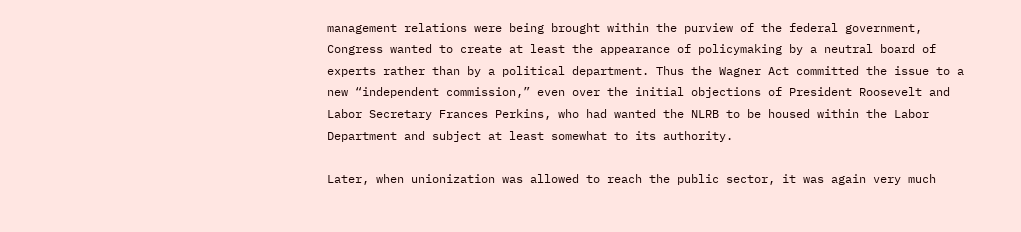management relations were being brought within the purview of the federal government, Congress wanted to create at least the appearance of policymaking by a neutral board of experts rather than by a political department. Thus the Wagner Act committed the issue to a new “independent commission,” even over the initial objections of President Roosevelt and Labor Secretary Frances Perkins, who had wanted the NLRB to be housed within the Labor Department and subject at least somewhat to its authority.

Later, when unionization was allowed to reach the public sector, it was again very much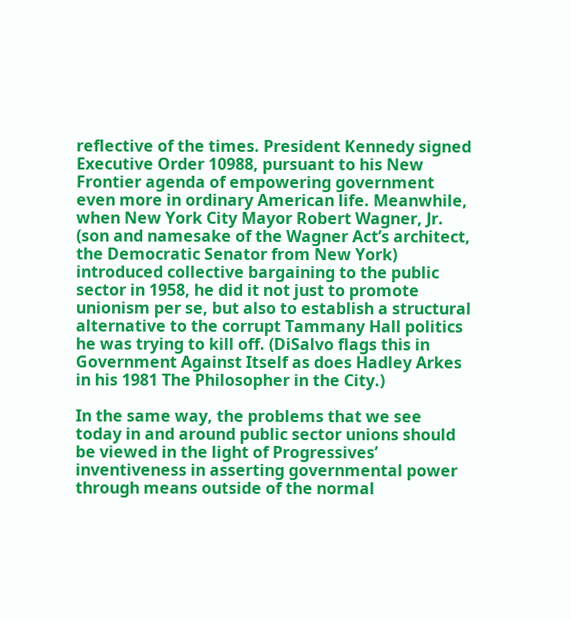reflective of the times. President Kennedy signed Executive Order 10988, pursuant to his New Frontier agenda of empowering government even more in ordinary American life. Meanwhile, when New York City Mayor Robert Wagner, Jr. (son and namesake of the Wagner Act’s architect, the Democratic Senator from New York) introduced collective bargaining to the public sector in 1958, he did it not just to promote unionism per se, but also to establish a structural alternative to the corrupt Tammany Hall politics he was trying to kill off. (DiSalvo flags this in Government Against Itself as does Hadley Arkes in his 1981 The Philosopher in the City.)

In the same way, the problems that we see today in and around public sector unions should be viewed in the light of Progressives’ inventiveness in asserting governmental power through means outside of the normal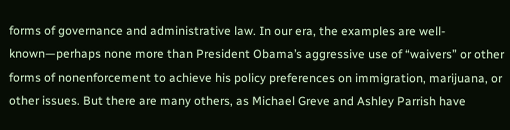forms of governance and administrative law. In our era, the examples are well-known—perhaps none more than President Obama’s aggressive use of “waivers” or other forms of nonenforcement to achieve his policy preferences on immigration, marijuana, or other issues. But there are many others, as Michael Greve and Ashley Parrish have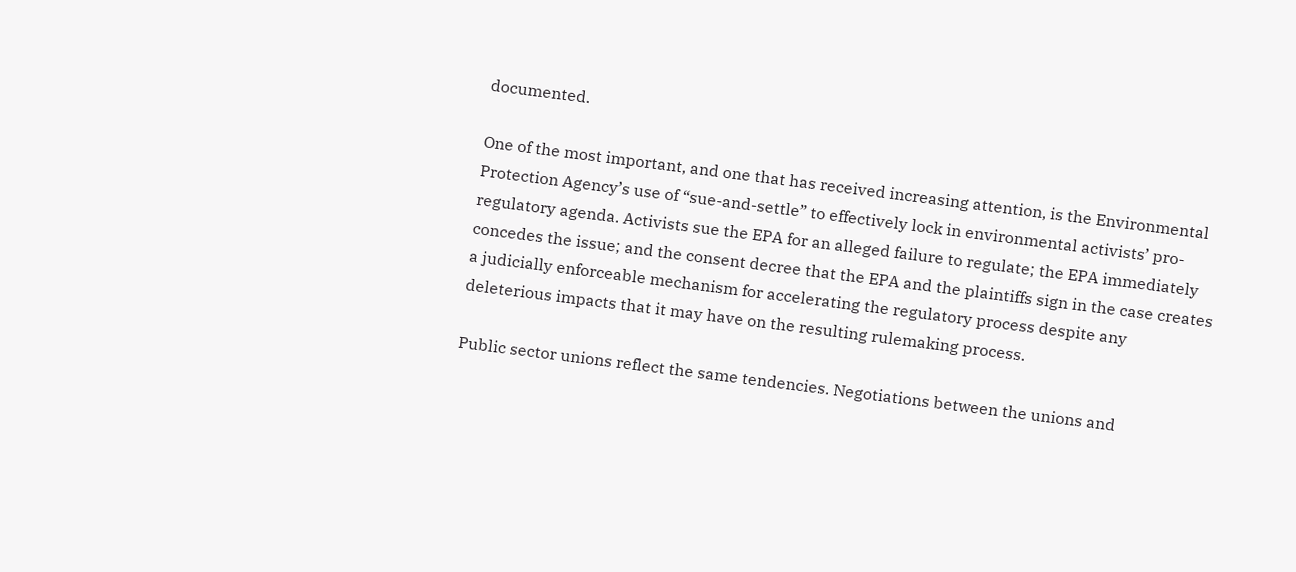documented.

One of the most important, and one that has received increasing attention, is the Environmental Protection Agency’s use of “sue-and-settle” to effectively lock in environmental activists’ pro-regulatory agenda. Activists sue the EPA for an alleged failure to regulate; the EPA immediately concedes the issue; and the consent decree that the EPA and the plaintiffs sign in the case creates a judicially enforceable mechanism for accelerating the regulatory process despite any deleterious impacts that it may have on the resulting rulemaking process.

Public sector unions reflect the same tendencies. Negotiations between the unions and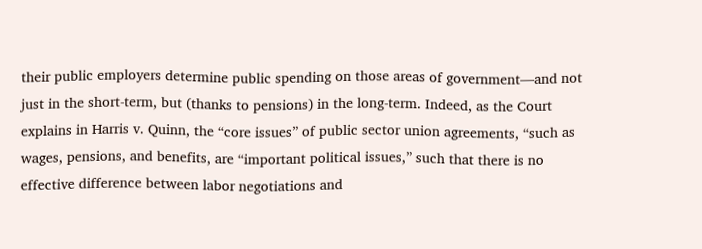their public employers determine public spending on those areas of government—and not just in the short-term, but (thanks to pensions) in the long-term. Indeed, as the Court explains in Harris v. Quinn, the “core issues” of public sector union agreements, “such as wages, pensions, and benefits, are “important political issues,” such that there is no effective difference between labor negotiations and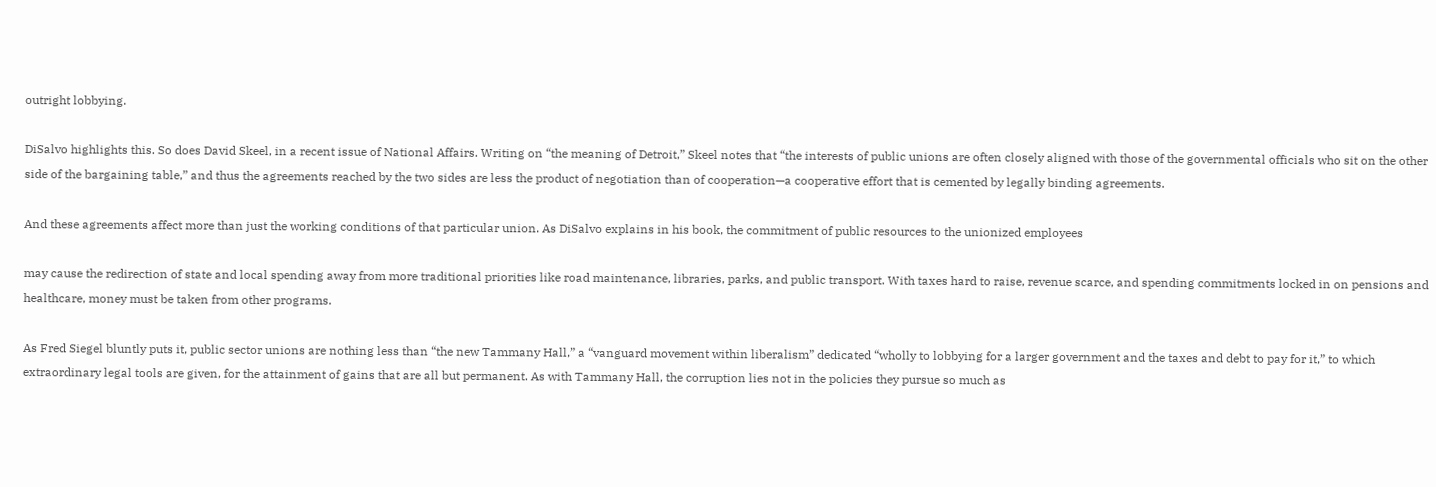outright lobbying.

DiSalvo highlights this. So does David Skeel, in a recent issue of National Affairs. Writing on “the meaning of Detroit,” Skeel notes that “the interests of public unions are often closely aligned with those of the governmental officials who sit on the other side of the bargaining table,” and thus the agreements reached by the two sides are less the product of negotiation than of cooperation—a cooperative effort that is cemented by legally binding agreements.

And these agreements affect more than just the working conditions of that particular union. As DiSalvo explains in his book, the commitment of public resources to the unionized employees

may cause the redirection of state and local spending away from more traditional priorities like road maintenance, libraries, parks, and public transport. With taxes hard to raise, revenue scarce, and spending commitments locked in on pensions and healthcare, money must be taken from other programs.

As Fred Siegel bluntly puts it, public sector unions are nothing less than “the new Tammany Hall,” a “vanguard movement within liberalism” dedicated “wholly to lobbying for a larger government and the taxes and debt to pay for it,” to which extraordinary legal tools are given, for the attainment of gains that are all but permanent. As with Tammany Hall, the corruption lies not in the policies they pursue so much as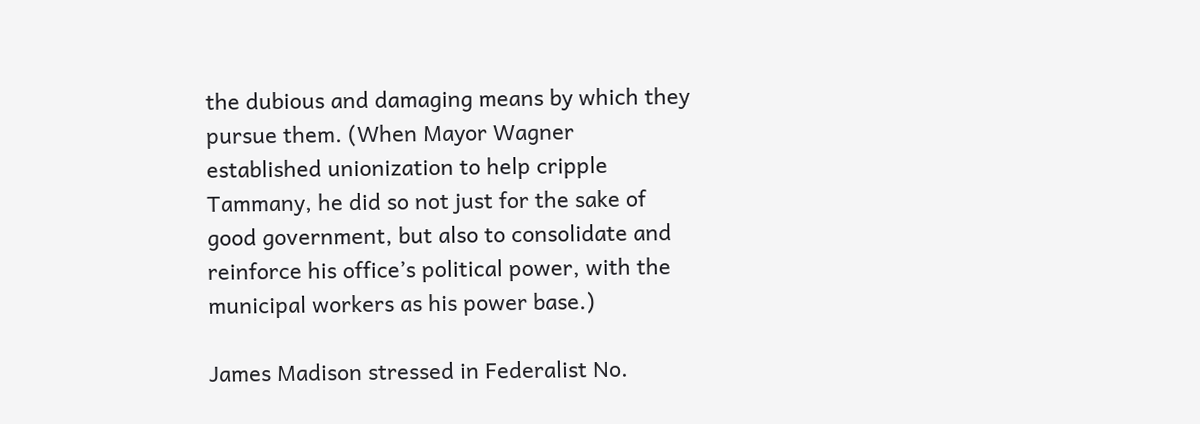the dubious and damaging means by which they pursue them. (When Mayor Wagner established unionization to help cripple Tammany, he did so not just for the sake of good government, but also to consolidate and reinforce his office’s political power, with the municipal workers as his power base.)

James Madison stressed in Federalist No.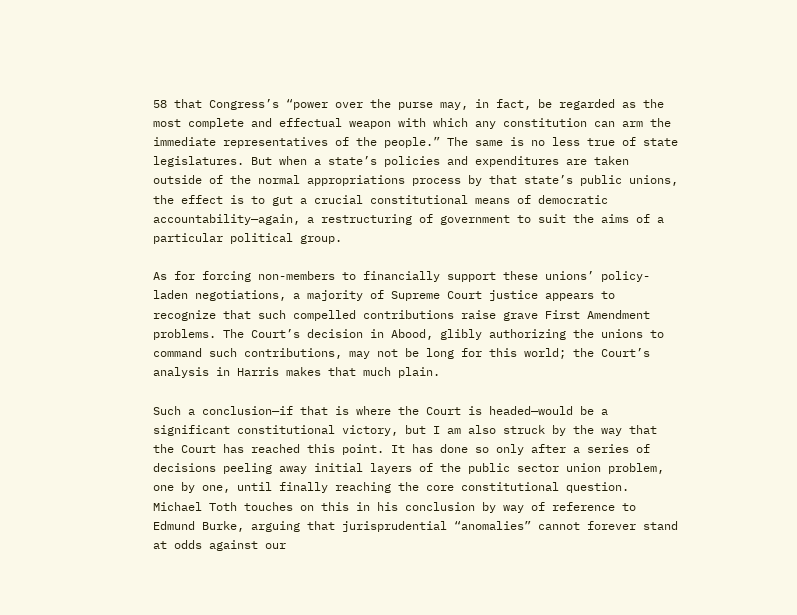58 that Congress’s “power over the purse may, in fact, be regarded as the most complete and effectual weapon with which any constitution can arm the immediate representatives of the people.” The same is no less true of state legislatures. But when a state’s policies and expenditures are taken outside of the normal appropriations process by that state’s public unions, the effect is to gut a crucial constitutional means of democratic accountability—again, a restructuring of government to suit the aims of a particular political group.

As for forcing non-members to financially support these unions’ policy-laden negotiations, a majority of Supreme Court justice appears to recognize that such compelled contributions raise grave First Amendment problems. The Court’s decision in Abood, glibly authorizing the unions to command such contributions, may not be long for this world; the Court’s analysis in Harris makes that much plain.

Such a conclusion—if that is where the Court is headed—would be a significant constitutional victory, but I am also struck by the way that the Court has reached this point. It has done so only after a series of decisions peeling away initial layers of the public sector union problem, one by one, until finally reaching the core constitutional question. Michael Toth touches on this in his conclusion by way of reference to Edmund Burke, arguing that jurisprudential “anomalies” cannot forever stand at odds against our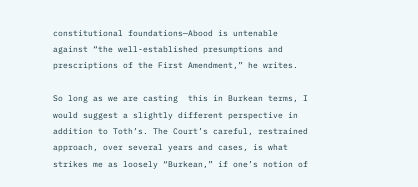constitutional foundations—Abood is untenable against “the well-established presumptions and prescriptions of the First Amendment,” he writes.

So long as we are casting  this in Burkean terms, I would suggest a slightly different perspective in addition to Toth’s. The Court’s careful, restrained approach, over several years and cases, is what strikes me as loosely “Burkean,” if one’s notion of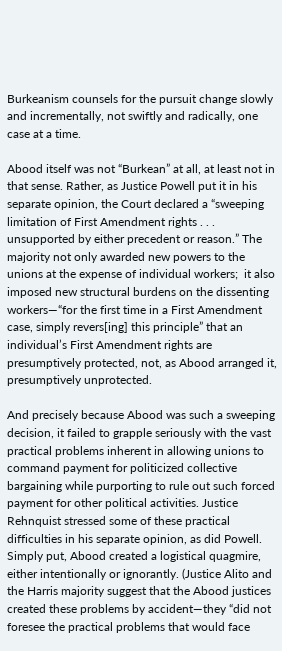Burkeanism counsels for the pursuit change slowly and incrementally, not swiftly and radically, one case at a time.

Abood itself was not “Burkean” at all, at least not in that sense. Rather, as Justice Powell put it in his separate opinion, the Court declared a “sweeping limitation of First Amendment rights . . . unsupported by either precedent or reason.” The majority not only awarded new powers to the unions at the expense of individual workers;  it also imposed new structural burdens on the dissenting workers—“for the first time in a First Amendment case, simply revers[ing] this principle” that an individual’s First Amendment rights are presumptively protected, not, as Abood arranged it, presumptively unprotected.

And precisely because Abood was such a sweeping decision, it failed to grapple seriously with the vast practical problems inherent in allowing unions to command payment for politicized collective bargaining while purporting to rule out such forced payment for other political activities. Justice Rehnquist stressed some of these practical difficulties in his separate opinion, as did Powell. Simply put, Abood created a logistical quagmire, either intentionally or ignorantly. (Justice Alito and the Harris majority suggest that the Abood justices created these problems by accident—they “did not foresee the practical problems that would face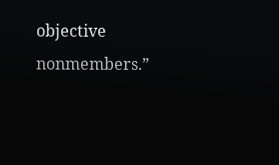objective nonmembers.”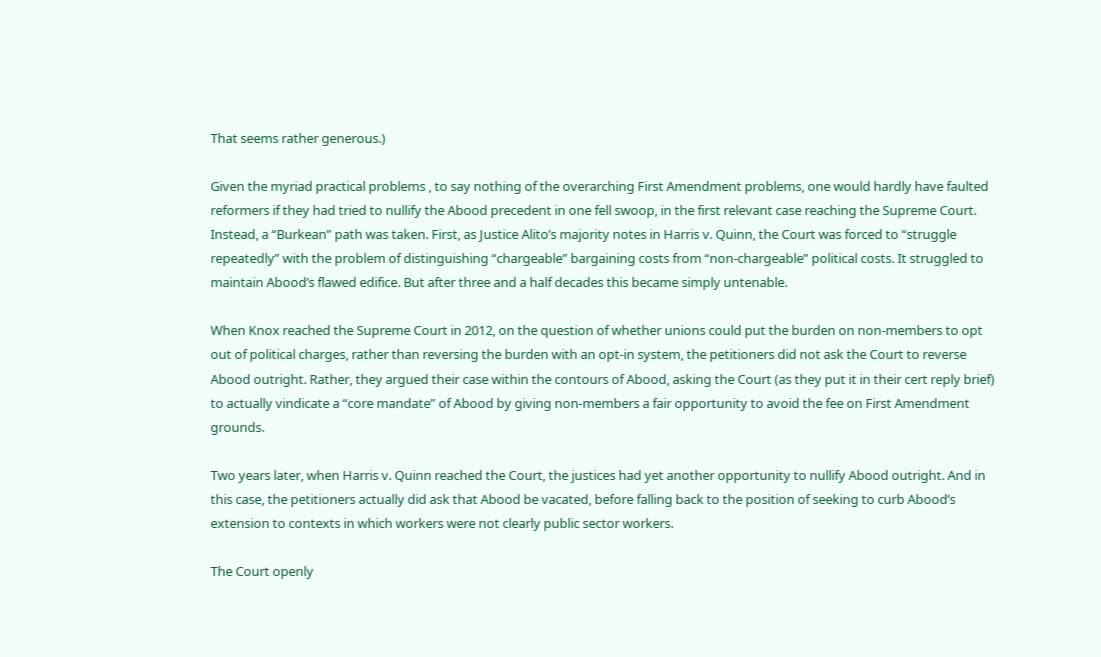That seems rather generous.)

Given the myriad practical problems , to say nothing of the overarching First Amendment problems, one would hardly have faulted reformers if they had tried to nullify the Abood precedent in one fell swoop, in the first relevant case reaching the Supreme Court. Instead, a “Burkean” path was taken. First, as Justice Alito’s majority notes in Harris v. Quinn, the Court was forced to “struggle  repeatedly” with the problem of distinguishing “chargeable” bargaining costs from “non-chargeable” political costs. It struggled to maintain Abood’s flawed edifice. But after three and a half decades this became simply untenable.

When Knox reached the Supreme Court in 2012, on the question of whether unions could put the burden on non-members to opt out of political charges, rather than reversing the burden with an opt-in system, the petitioners did not ask the Court to reverse Abood outright. Rather, they argued their case within the contours of Abood, asking the Court (as they put it in their cert reply brief) to actually vindicate a “core mandate” of Abood by giving non-members a fair opportunity to avoid the fee on First Amendment grounds.

Two years later, when Harris v. Quinn reached the Court, the justices had yet another opportunity to nullify Abood outright. And in this case, the petitioners actually did ask that Abood be vacated, before falling back to the position of seeking to curb Abood’s extension to contexts in which workers were not clearly public sector workers.

The Court openly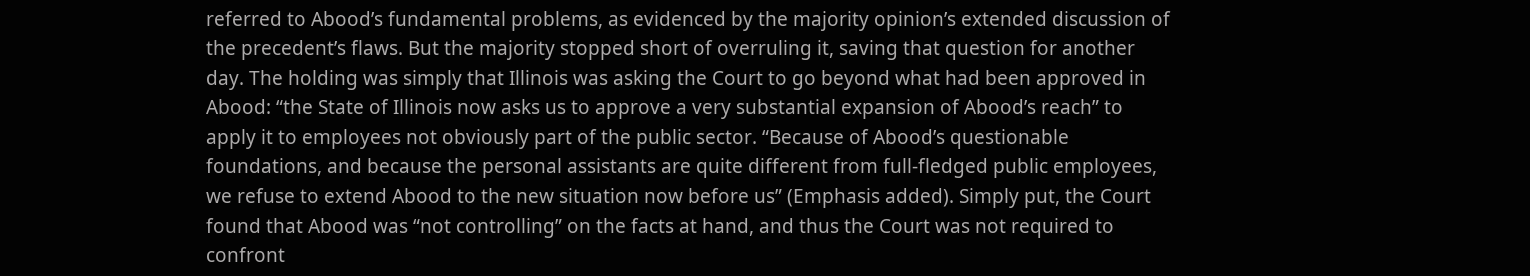referred to Abood’s fundamental problems, as evidenced by the majority opinion’s extended discussion of the precedent’s flaws. But the majority stopped short of overruling it, saving that question for another day. The holding was simply that Illinois was asking the Court to go beyond what had been approved in Abood: “the State of Illinois now asks us to approve a very substantial expansion of Abood’s reach” to apply it to employees not obviously part of the public sector. “Because of Abood’s questionable foundations, and because the personal assistants are quite different from full-fledged public employees, we refuse to extend Abood to the new situation now before us” (Emphasis added). Simply put, the Court found that Abood was “not controlling” on the facts at hand, and thus the Court was not required to confront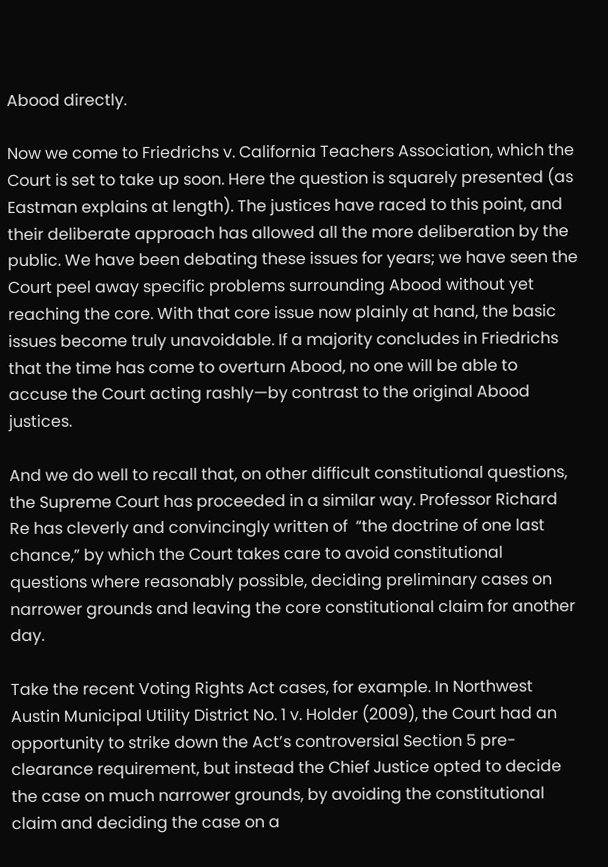Abood directly.

Now we come to Friedrichs v. California Teachers Association, which the Court is set to take up soon. Here the question is squarely presented (as Eastman explains at length). The justices have raced to this point, and their deliberate approach has allowed all the more deliberation by the public. We have been debating these issues for years; we have seen the Court peel away specific problems surrounding Abood without yet reaching the core. With that core issue now plainly at hand, the basic issues become truly unavoidable. If a majority concludes in Friedrichs that the time has come to overturn Abood, no one will be able to accuse the Court acting rashly—by contrast to the original Abood justices.

And we do well to recall that, on other difficult constitutional questions, the Supreme Court has proceeded in a similar way. Professor Richard Re has cleverly and convincingly written of  “the doctrine of one last chance,” by which the Court takes care to avoid constitutional questions where reasonably possible, deciding preliminary cases on narrower grounds and leaving the core constitutional claim for another day.

Take the recent Voting Rights Act cases, for example. In Northwest Austin Municipal Utility District No. 1 v. Holder (2009), the Court had an opportunity to strike down the Act’s controversial Section 5 pre-clearance requirement, but instead the Chief Justice opted to decide the case on much narrower grounds, by avoiding the constitutional claim and deciding the case on a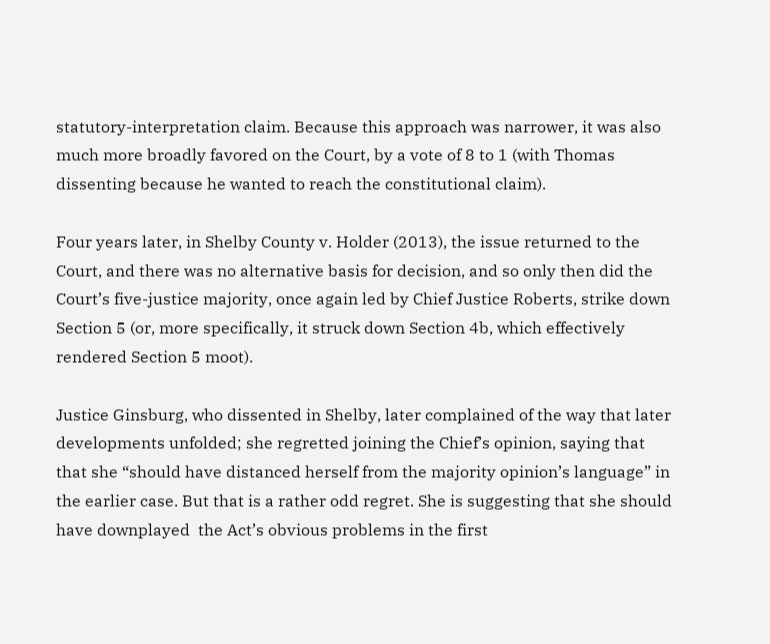statutory-interpretation claim. Because this approach was narrower, it was also much more broadly favored on the Court, by a vote of 8 to 1 (with Thomas dissenting because he wanted to reach the constitutional claim).

Four years later, in Shelby County v. Holder (2013), the issue returned to the Court, and there was no alternative basis for decision, and so only then did the Court’s five-justice majority, once again led by Chief Justice Roberts, strike down Section 5 (or, more specifically, it struck down Section 4b, which effectively rendered Section 5 moot).

Justice Ginsburg, who dissented in Shelby, later complained of the way that later developments unfolded; she regretted joining the Chief’s opinion, saying that that she “should have distanced herself from the majority opinion’s language” in the earlier case. But that is a rather odd regret. She is suggesting that she should have downplayed  the Act’s obvious problems in the first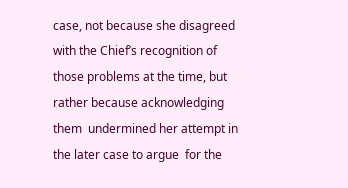case, not because she disagreed with the Chief’s recognition of those problems at the time, but rather because acknowledging them  undermined her attempt in the later case to argue  for the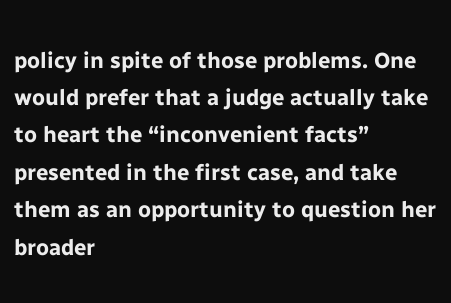policy in spite of those problems. One would prefer that a judge actually take to heart the “inconvenient facts” presented in the first case, and take them as an opportunity to question her broader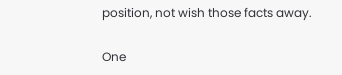position, not wish those facts away.

One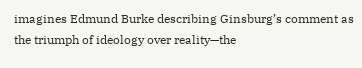imagines Edmund Burke describing Ginsburg’s comment as the triumph of ideology over reality—the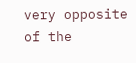very opposite of the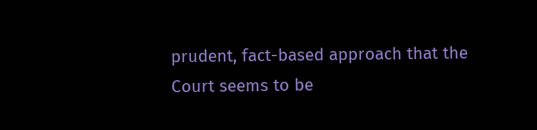prudent, fact-based approach that the Court seems to be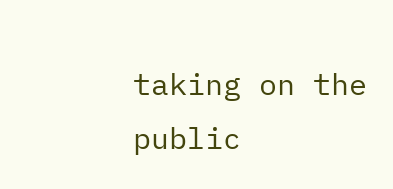taking on the public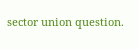sector union question.